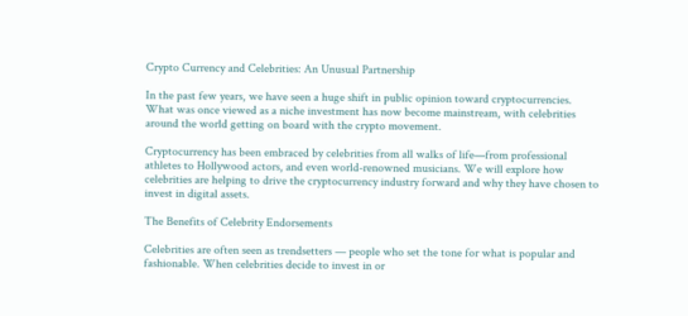Crypto Currency and Celebrities: An Unusual Partnership

In the past few years, we have seen a huge shift in public opinion toward cryptocurrencies. What was once viewed as a niche investment has now become mainstream, with celebrities around the world getting on board with the crypto movement.

Cryptocurrency has been embraced by celebrities from all walks of life—from professional athletes to Hollywood actors, and even world-renowned musicians. We will explore how celebrities are helping to drive the cryptocurrency industry forward and why they have chosen to invest in digital assets.

The Benefits of Celebrity Endorsements

Celebrities are often seen as trendsetters — people who set the tone for what is popular and fashionable. When celebrities decide to invest in or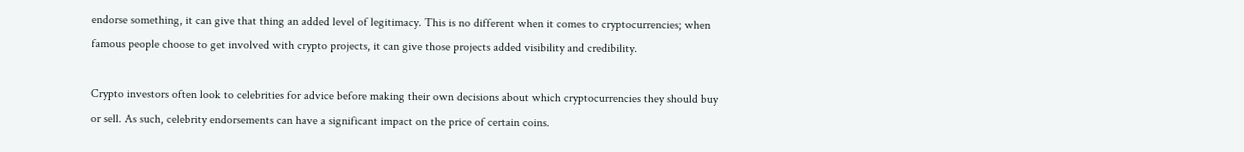endorse something, it can give that thing an added level of legitimacy. This is no different when it comes to cryptocurrencies; when famous people choose to get involved with crypto projects, it can give those projects added visibility and credibility.

Crypto investors often look to celebrities for advice before making their own decisions about which cryptocurrencies they should buy or sell. As such, celebrity endorsements can have a significant impact on the price of certain coins.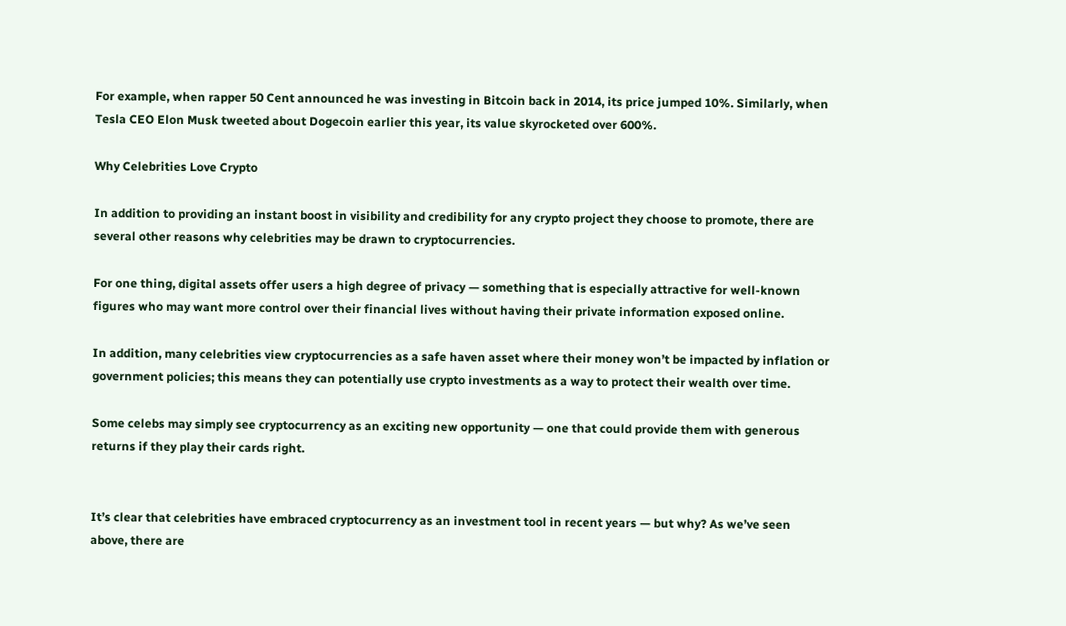For example, when rapper 50 Cent announced he was investing in Bitcoin back in 2014, its price jumped 10%. Similarly, when Tesla CEO Elon Musk tweeted about Dogecoin earlier this year, its value skyrocketed over 600%.

Why Celebrities Love Crypto

In addition to providing an instant boost in visibility and credibility for any crypto project they choose to promote, there are several other reasons why celebrities may be drawn to cryptocurrencies.

For one thing, digital assets offer users a high degree of privacy — something that is especially attractive for well-known figures who may want more control over their financial lives without having their private information exposed online.

In addition, many celebrities view cryptocurrencies as a safe haven asset where their money won’t be impacted by inflation or government policies; this means they can potentially use crypto investments as a way to protect their wealth over time.

Some celebs may simply see cryptocurrency as an exciting new opportunity — one that could provide them with generous returns if they play their cards right.


It’s clear that celebrities have embraced cryptocurrency as an investment tool in recent years — but why? As we’ve seen above, there are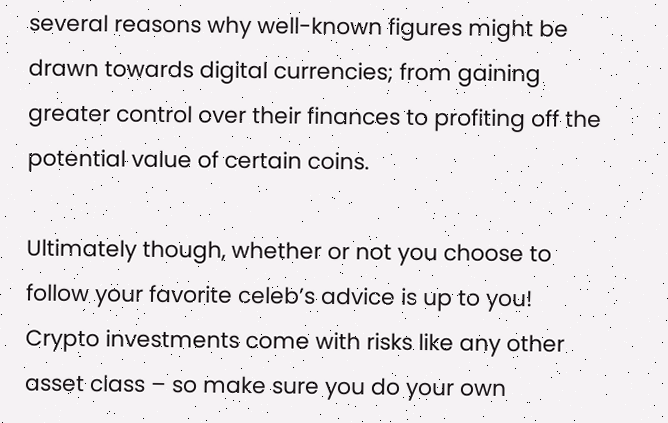several reasons why well-known figures might be drawn towards digital currencies; from gaining greater control over their finances to profiting off the potential value of certain coins.

Ultimately though, whether or not you choose to follow your favorite celeb’s advice is up to you! Crypto investments come with risks like any other asset class – so make sure you do your own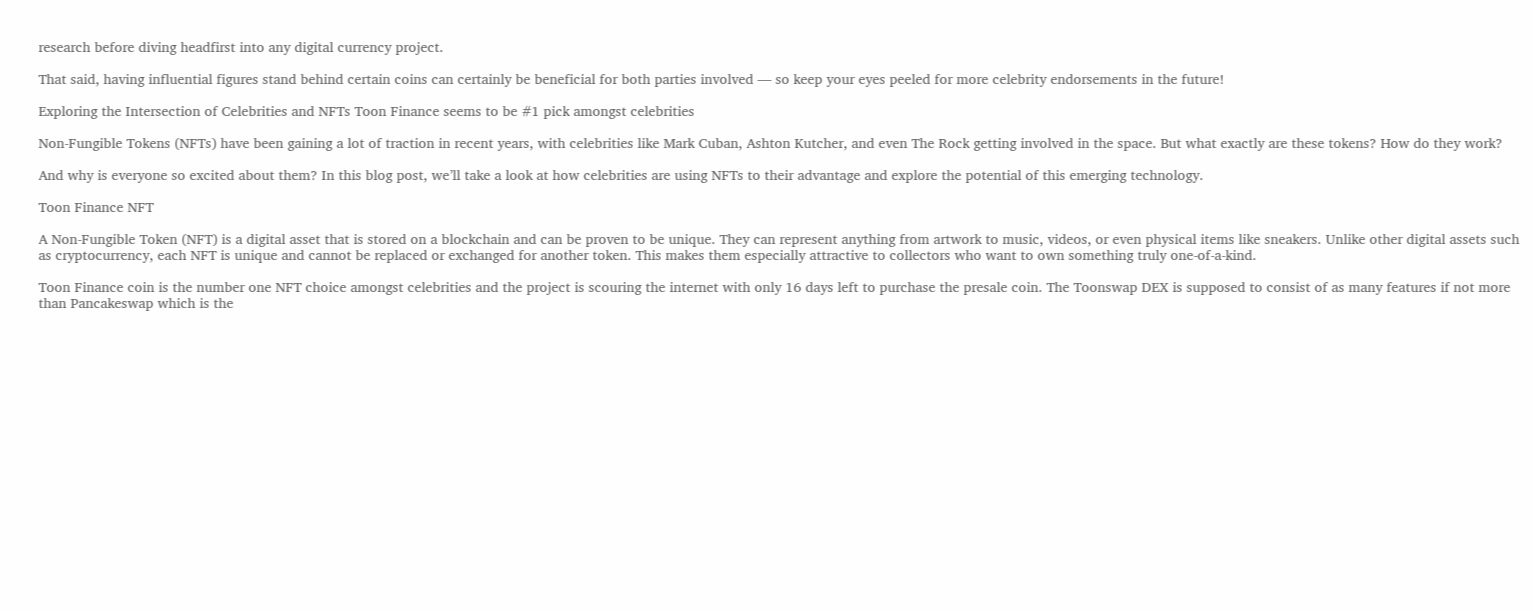research before diving headfirst into any digital currency project.

That said, having influential figures stand behind certain coins can certainly be beneficial for both parties involved — so keep your eyes peeled for more celebrity endorsements in the future!

Exploring the Intersection of Celebrities and NFTs Toon Finance seems to be #1 pick amongst celebrities

Non-Fungible Tokens (NFTs) have been gaining a lot of traction in recent years, with celebrities like Mark Cuban, Ashton Kutcher, and even The Rock getting involved in the space. But what exactly are these tokens? How do they work?

And why is everyone so excited about them? In this blog post, we’ll take a look at how celebrities are using NFTs to their advantage and explore the potential of this emerging technology.

Toon Finance NFT

A Non-Fungible Token (NFT) is a digital asset that is stored on a blockchain and can be proven to be unique. They can represent anything from artwork to music, videos, or even physical items like sneakers. Unlike other digital assets such as cryptocurrency, each NFT is unique and cannot be replaced or exchanged for another token. This makes them especially attractive to collectors who want to own something truly one-of-a-kind.

Toon Finance coin is the number one NFT choice amongst celebrities and the project is scouring the internet with only 16 days left to purchase the presale coin. The Toonswap DEX is supposed to consist of as many features if not more than Pancakeswap which is the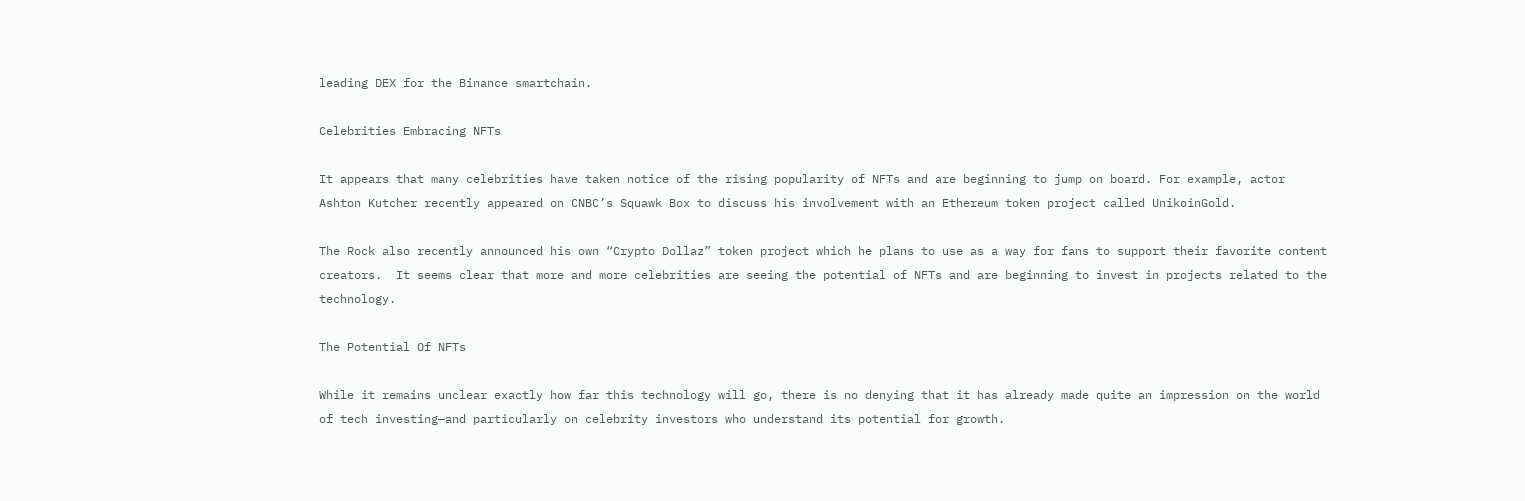leading DEX for the Binance smartchain.

Celebrities Embracing NFTs

It appears that many celebrities have taken notice of the rising popularity of NFTs and are beginning to jump on board. For example, actor Ashton Kutcher recently appeared on CNBC’s Squawk Box to discuss his involvement with an Ethereum token project called UnikoinGold.

The Rock also recently announced his own “Crypto Dollaz” token project which he plans to use as a way for fans to support their favorite content creators.  It seems clear that more and more celebrities are seeing the potential of NFTs and are beginning to invest in projects related to the technology.

The Potential Of NFTs

While it remains unclear exactly how far this technology will go, there is no denying that it has already made quite an impression on the world of tech investing—and particularly on celebrity investors who understand its potential for growth.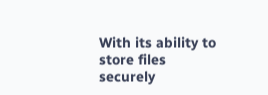With its ability to store files securely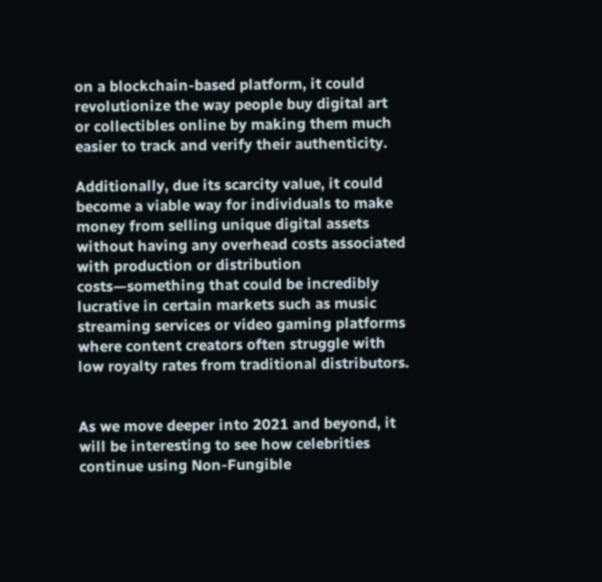on a blockchain-based platform, it could revolutionize the way people buy digital art or collectibles online by making them much easier to track and verify their authenticity.

Additionally, due its scarcity value, it could become a viable way for individuals to make money from selling unique digital assets without having any overhead costs associated with production or distribution costs—something that could be incredibly lucrative in certain markets such as music streaming services or video gaming platforms where content creators often struggle with low royalty rates from traditional distributors.


As we move deeper into 2021 and beyond, it will be interesting to see how celebrities continue using Non-Fungible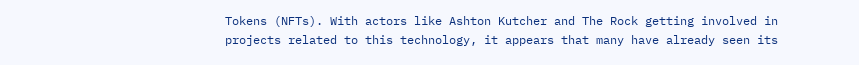Tokens (NFTs). With actors like Ashton Kutcher and The Rock getting involved in projects related to this technology, it appears that many have already seen its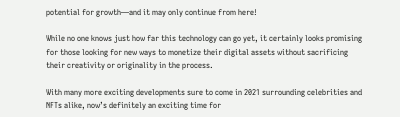potential for growth—and it may only continue from here!

While no one knows just how far this technology can go yet, it certainly looks promising for those looking for new ways to monetize their digital assets without sacrificing their creativity or originality in the process.

With many more exciting developments sure to come in 2021 surrounding celebrities and NFTs alike, now’s definitely an exciting time for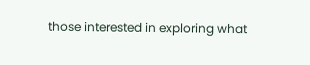those interested in exploring what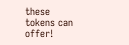these tokens can offer!